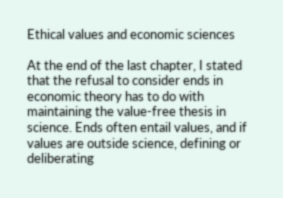Ethical values and economic sciences

At the end of the last chapter, I stated that the refusal to consider ends in economic theory has to do with maintaining the value-free thesis in science. Ends often entail values, and if values are outside science, defining or deliberating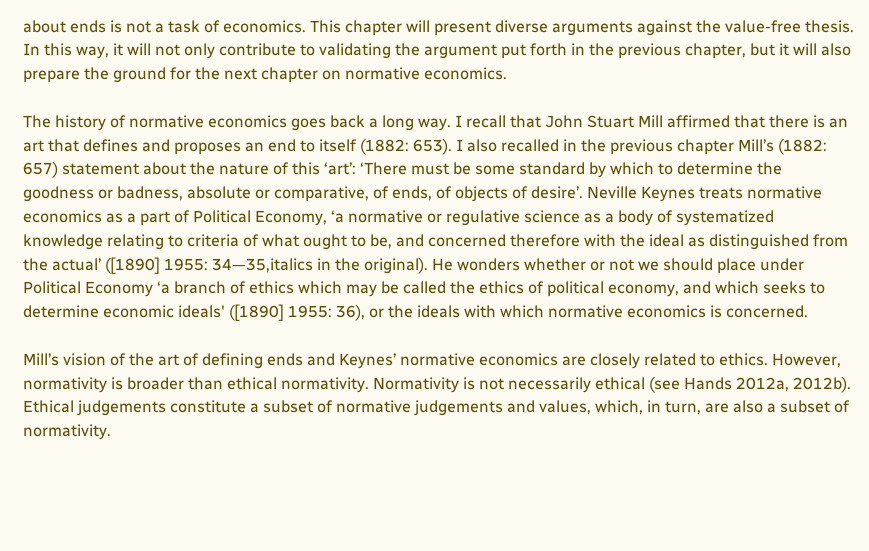about ends is not a task of economics. This chapter will present diverse arguments against the value-free thesis. In this way, it will not only contribute to validating the argument put forth in the previous chapter, but it will also prepare the ground for the next chapter on normative economics.

The history of normative economics goes back a long way. I recall that John Stuart Mill affirmed that there is an art that defines and proposes an end to itself (1882: 653). I also recalled in the previous chapter Mill’s (1882: 657) statement about the nature of this ‘art’: ‘There must be some standard by which to determine the goodness or badness, absolute or comparative, of ends, of objects of desire’. Neville Keynes treats normative economics as a part of Political Economy, ‘a normative or regulative science as a body of systematized knowledge relating to criteria of what ought to be, and concerned therefore with the ideal as distinguished from the actual’ ([1890] 1955: 34—35,italics in the original). He wonders whether or not we should place under Political Economy ‘a branch of ethics which may be called the ethics of political economy, and which seeks to determine economic ideals' ([1890] 1955: 36), or the ideals with which normative economics is concerned.

Mill’s vision of the art of defining ends and Keynes’ normative economics are closely related to ethics. However, normativity is broader than ethical normativity. Normativity is not necessarily ethical (see Hands 2012a, 2012b). Ethical judgements constitute a subset of normative judgements and values, which, in turn, are also a subset of normativity.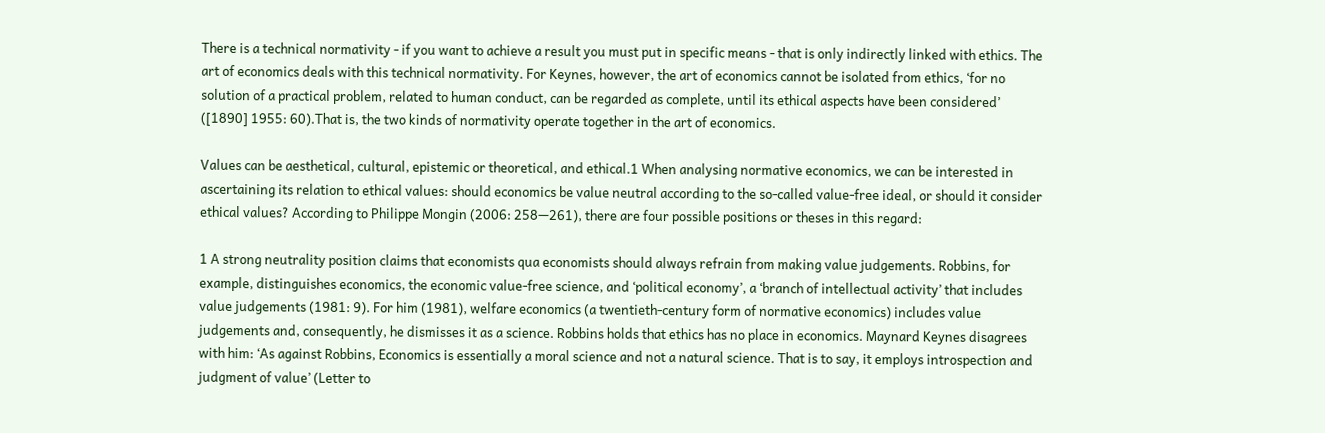There is a technical normativity - if you want to achieve a result you must put in specific means - that is only indirectly linked with ethics. The art of economics deals with this technical normativity. For Keynes, however, the art of economics cannot be isolated from ethics, ‘for no solution of a practical problem, related to human conduct, can be regarded as complete, until its ethical aspects have been considered’ ([1890] 1955: 60).That is, the two kinds of normativity operate together in the art of economics.

Values can be aesthetical, cultural, epistemic or theoretical, and ethical.1 When analysing normative economics, we can be interested in ascertaining its relation to ethical values: should economics be value neutral according to the so-called value-free ideal, or should it consider ethical values? According to Philippe Mongin (2006: 258—261), there are four possible positions or theses in this regard:

1 A strong neutrality position claims that economists qua economists should always refrain from making value judgements. Robbins, for example, distinguishes economics, the economic value-free science, and ‘political economy’, a ‘branch of intellectual activity’ that includes value judgements (1981: 9). For him (1981), welfare economics (a twentieth-century form of normative economics) includes value judgements and, consequently, he dismisses it as a science. Robbins holds that ethics has no place in economics. Maynard Keynes disagrees with him: ‘As against Robbins, Economics is essentially a moral science and not a natural science. That is to say, it employs introspection and judgment of value’ (Letter to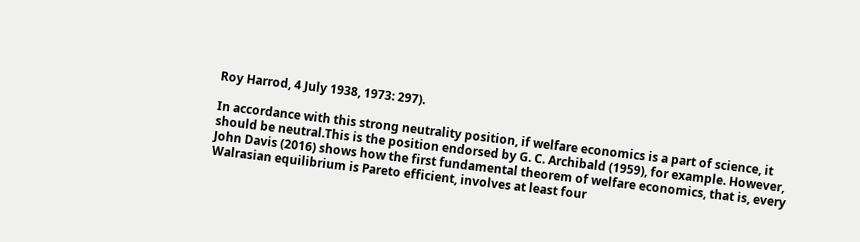Roy Harrod, 4 July 1938, 1973: 297).

In accordance with this strong neutrality position, if welfare economics is a part of science, it should be neutral.This is the position endorsed by G. C. Archibald (1959), for example. However, John Davis (2016) shows how the first fundamental theorem of welfare economics, that is, every Walrasian equilibrium is Pareto efficient, involves at least four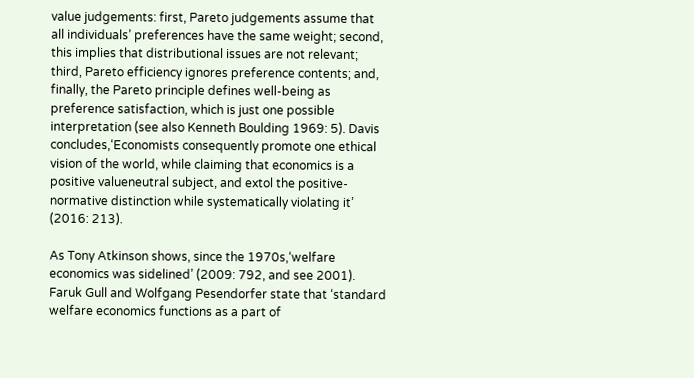value judgements: first, Pareto judgements assume that all individuals’ preferences have the same weight; second, this implies that distributional issues are not relevant; third, Pareto efficiency ignores preference contents; and, finally, the Pareto principle defines well-being as preference satisfaction, which is just one possible interpretation (see also Kenneth Boulding 1969: 5). Davis concludes,‘Economists consequently promote one ethical vision of the world, while claiming that economics is a positive valueneutral subject, and extol the positive-normative distinction while systematically violating it’ (2016: 213).

As Tony Atkinson shows, since the 1970s,‘welfare economics was sidelined’ (2009: 792, and see 2001). Faruk Gull and Wolfgang Pesendorfer state that ‘standard welfare economics functions as a part of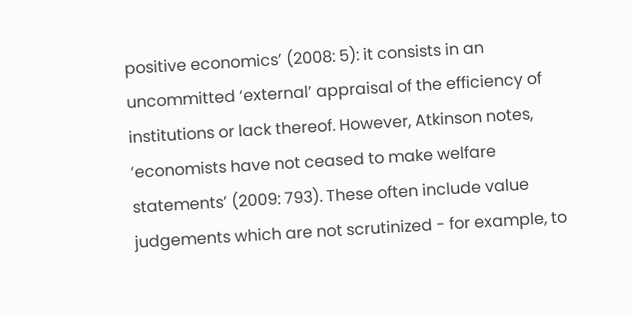positive economics’ (2008: 5): it consists in an uncommitted ‘external’ appraisal of the efficiency of institutions or lack thereof. However, Atkinson notes, ‘economists have not ceased to make welfare statements’ (2009: 793). These often include value judgements which are not scrutinized - for example, to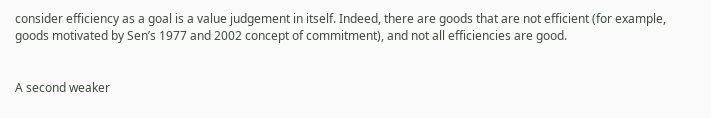consider efficiency as a goal is a value judgement in itself. Indeed, there are goods that are not efficient (for example, goods motivated by Sen’s 1977 and 2002 concept of commitment), and not all efficiencies are good.


A second weaker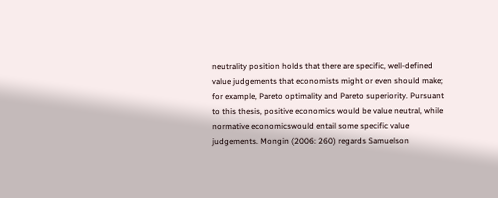neutrality position holds that there are specific, well-defined value judgements that economists might or even should make; for example, Pareto optimality and Pareto superiority. Pursuant to this thesis, positive economics would be value neutral, while normative economicswould entail some specific value judgements. Mongin (2006: 260) regards Samuelson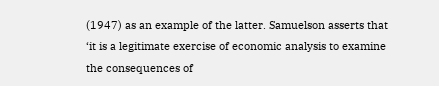(1947) as an example of the latter. Samuelson asserts that ‘it is a legitimate exercise of economic analysis to examine the consequences of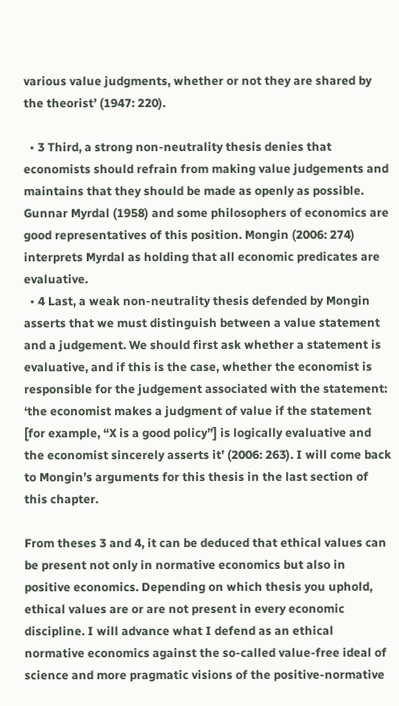various value judgments, whether or not they are shared by the theorist’ (1947: 220).

  • 3 Third, a strong non-neutrality thesis denies that economists should refrain from making value judgements and maintains that they should be made as openly as possible. Gunnar Myrdal (1958) and some philosophers of economics are good representatives of this position. Mongin (2006: 274) interprets Myrdal as holding that all economic predicates are evaluative.
  • 4 Last, a weak non-neutrality thesis defended by Mongin asserts that we must distinguish between a value statement and a judgement. We should first ask whether a statement is evaluative, and if this is the case, whether the economist is responsible for the judgement associated with the statement: ‘the economist makes a judgment of value if the statement [for example, “X is a good policy”] is logically evaluative and the economist sincerely asserts it’ (2006: 263). I will come back to Mongin’s arguments for this thesis in the last section of this chapter.

From theses 3 and 4, it can be deduced that ethical values can be present not only in normative economics but also in positive economics. Depending on which thesis you uphold, ethical values are or are not present in every economic discipline. I will advance what I defend as an ethical normative economics against the so-called value-free ideal of science and more pragmatic visions of the positive-normative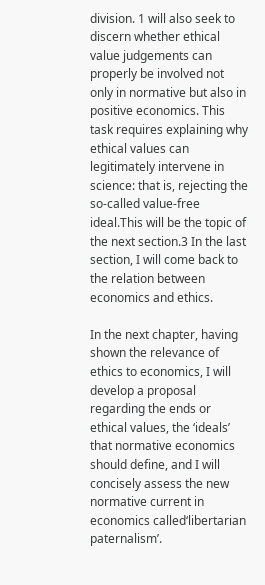division. 1 will also seek to discern whether ethical value judgements can properly be involved not only in normative but also in positive economics. This task requires explaining why ethical values can legitimately intervene in science: that is, rejecting the so-called value-free ideal.This will be the topic of the next section.3 In the last section, I will come back to the relation between economics and ethics.

In the next chapter, having shown the relevance of ethics to economics, I will develop a proposal regarding the ends or ethical values, the ‘ideals’ that normative economics should define, and I will concisely assess the new normative current in economics called‘libertarian paternalism’.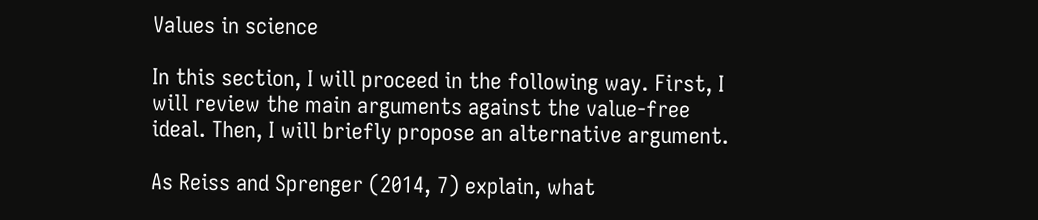Values in science

In this section, I will proceed in the following way. First, I will review the main arguments against the value-free ideal. Then, I will briefly propose an alternative argument.

As Reiss and Sprenger (2014, 7) explain, what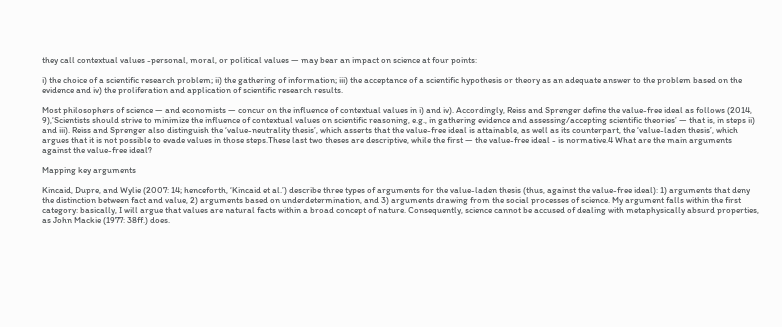they call contextual values -personal, moral, or political values — may bear an impact on science at four points:

i) the choice of a scientific research problem; ii) the gathering of information; iii) the acceptance of a scientific hypothesis or theory as an adequate answer to the problem based on the evidence and iv) the proliferation and application of scientific research results.

Most philosophers of science — and economists — concur on the influence of contextual values in i) and iv). Accordingly, Reiss and Sprenger define the value-free ideal as follows (2014, 9),‘Scientists should strive to minimize the influence of contextual values on scientific reasoning, e.g., in gathering evidence and assessing/accepting scientific theories’ — that is, in steps ii) and iii). Reiss and Sprenger also distinguish the ‘value-neutrality thesis’, which asserts that the value-free ideal is attainable, as well as its counterpart, the ‘value-laden thesis’, which argues that it is not possible to evade values in those steps.These last two theses are descriptive, while the first — the value-free ideal - is normative.4 What are the main arguments against the value-free ideal?

Mapping key arguments

Kincaid, Dupre, and Wylie (2007: 14; henceforth, ‘Kincaid et al.’) describe three types of arguments for the value-laden thesis (thus, against the value-free ideal): 1) arguments that deny the distinction between fact and value, 2) arguments based on underdetermination, and 3) arguments drawing from the social processes of science. My argument falls within the first category: basically, I will argue that values are natural facts within a broad concept of nature. Consequently, science cannot be accused of dealing with metaphysically absurd properties, as John Mackie (1977: 38ff.) does.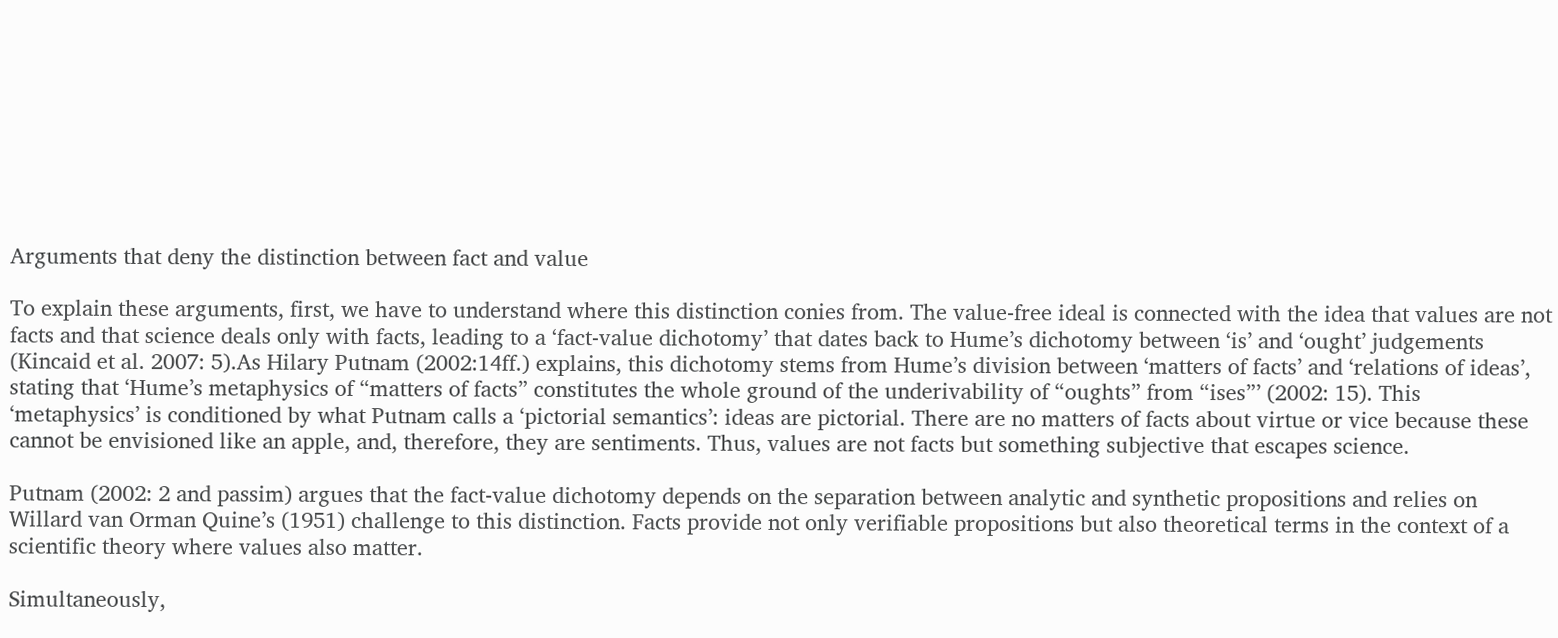Arguments that deny the distinction between fact and value

To explain these arguments, first, we have to understand where this distinction conies from. The value-free ideal is connected with the idea that values are not facts and that science deals only with facts, leading to a ‘fact-value dichotomy’ that dates back to Hume’s dichotomy between ‘is’ and ‘ought’ judgements (Kincaid et al. 2007: 5).As Hilary Putnam (2002:14ff.) explains, this dichotomy stems from Hume’s division between ‘matters of facts’ and ‘relations of ideas’, stating that ‘Hume’s metaphysics of “matters of facts” constitutes the whole ground of the underivability of “oughts” from “ises”’ (2002: 15). This ‘metaphysics’ is conditioned by what Putnam calls a ‘pictorial semantics’: ideas are pictorial. There are no matters of facts about virtue or vice because these cannot be envisioned like an apple, and, therefore, they are sentiments. Thus, values are not facts but something subjective that escapes science.

Putnam (2002: 2 and passim) argues that the fact-value dichotomy depends on the separation between analytic and synthetic propositions and relies on Willard van Orman Quine’s (1951) challenge to this distinction. Facts provide not only verifiable propositions but also theoretical terms in the context of a scientific theory where values also matter.

Simultaneously,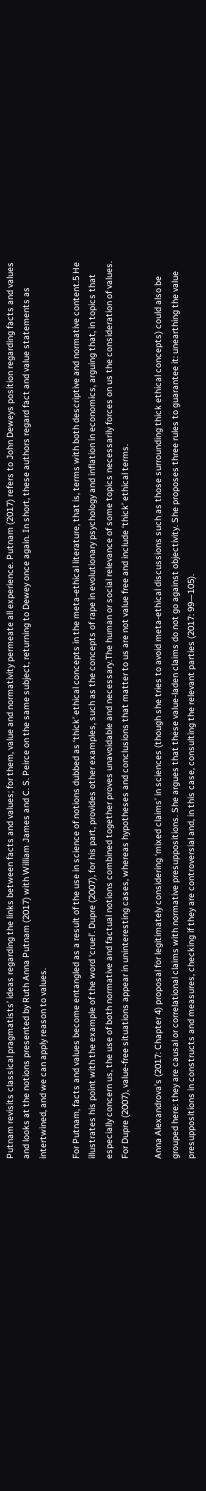Putnam revisits classical pragmatists’ ideas regarding the links between facts and values; for them, value and normativity permeate all experience. Putnam (2017) refers to John Deweys position regarding facts and values and looks at the notions presented by Ruth Anna Putnam (2017) with William James and C. S. Peirce on the same subject, returning to Dewey once again. In short, these authors regard fact and value statements as intertwined, and we can apply reason to values.

For Putnam, facts and values become entangled as a result of the use in science of notions dubbed as ‘thick’ ethical concepts in the meta-ethical literature, that is, terms with both descriptive and normative content.5 He illustrates his point with the example of the word ‘cruel’. Dupre (2007), for his part, provides other examples, such as the concepts of rape in evolutionary psychology and inflation in economics, arguing that, in topics that especially concern us, the use of both normative and factual notions combined together proves unavoidable and necessary.The human or social relevance of some topics necessarily forces on us the consideration of values. For Dupre (2007), value-free situations appear in uninteresting cases, whereas hypotheses and conclusions that matter to us are not value free and include ‘thick’ ethical terms.

Anna Alexandrova’s (2017: Chapter 4) proposal for legitimately considering ‘mixed claims’ in sciences (though she tries to avoid meta-ethical discussions such as those surrounding thick ethical concepts) could also be grouped here: they are causal or correlational claims with normative presuppositions. She argues that these value-laden claims do not go against objectivity. She proposes three rules to guarantee it: unearthing the value presuppositions in constructs and measures, checking if they are controversial and, in this case, consulting the relevant parties (2017: 99—105).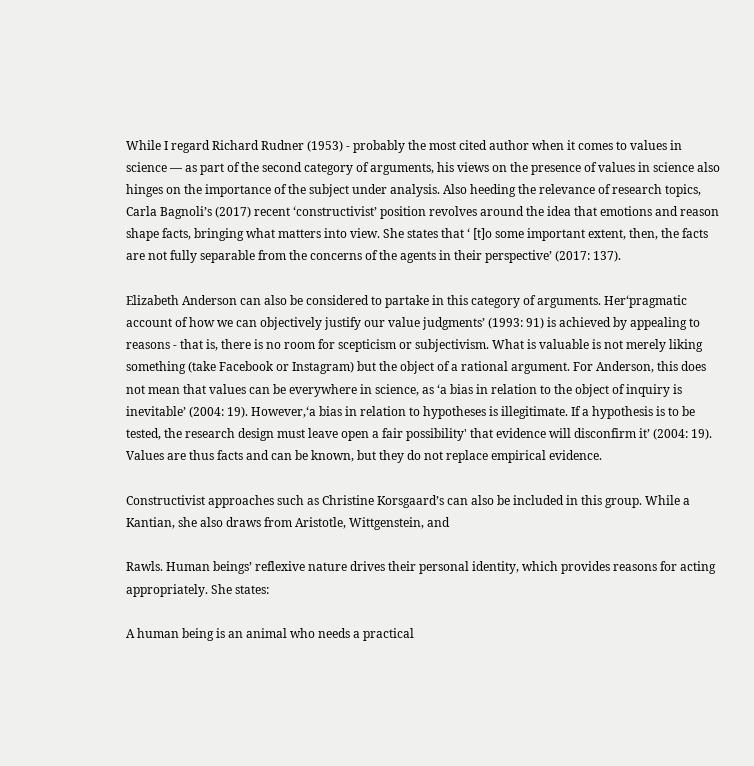While I regard Richard Rudner (1953) - probably the most cited author when it comes to values in science — as part of the second category of arguments, his views on the presence of values in science also hinges on the importance of the subject under analysis. Also heeding the relevance of research topics, Carla Bagnoli’s (2017) recent ‘constructivist’ position revolves around the idea that emotions and reason shape facts, bringing what matters into view. She states that ‘ [t]o some important extent, then, the facts are not fully separable from the concerns of the agents in their perspective’ (2017: 137).

Elizabeth Anderson can also be considered to partake in this category of arguments. Her‘pragmatic account of how we can objectively justify our value judgments’ (1993: 91) is achieved by appealing to reasons - that is, there is no room for scepticism or subjectivism. What is valuable is not merely liking something (take Facebook or Instagram) but the object of a rational argument. For Anderson, this does not mean that values can be everywhere in science, as ‘a bias in relation to the object of inquiry is inevitable’ (2004: 19). However,‘a bias in relation to hypotheses is illegitimate. If a hypothesis is to be tested, the research design must leave open a fair possibility' that evidence will disconfirm it’ (2004: 19). Values are thus facts and can be known, but they do not replace empirical evidence.

Constructivist approaches such as Christine Korsgaard’s can also be included in this group. While a Kantian, she also draws from Aristotle, Wittgenstein, and

Rawls. Human beings’ reflexive nature drives their personal identity, which provides reasons for acting appropriately. She states:

A human being is an animal who needs a practical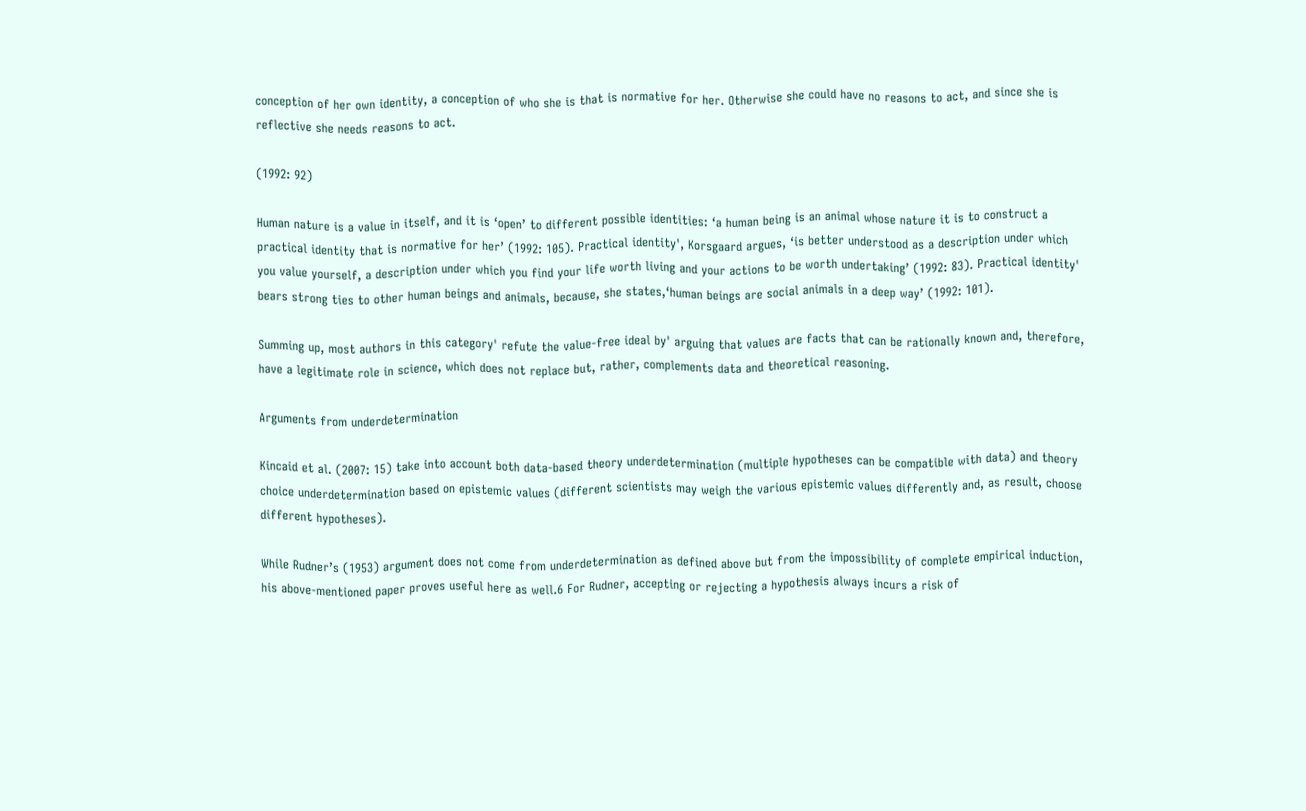conception of her own identity, a conception of who she is that is normative for her. Otherwise she could have no reasons to act, and since she is reflective she needs reasons to act.

(1992: 92)

Human nature is a value in itself, and it is ‘open’ to different possible identities: ‘a human being is an animal whose nature it is to construct a practical identity that is normative for her’ (1992: 105). Practical identity', Korsgaard argues, ‘is better understood as a description under which you value yourself, a description under which you find your life worth living and your actions to be worth undertaking’ (1992: 83). Practical identity' bears strong ties to other human beings and animals, because, she states,‘human beings are social animals in a deep way’ (1992: 101).

Summing up, most authors in this category' refute the value-free ideal by' arguing that values are facts that can be rationally known and, therefore, have a legitimate role in science, which does not replace but, rather, complements data and theoretical reasoning.

Arguments from underdetermination

Kincaid et al. (2007: 15) take into account both data-based theory underdetermination (multiple hypotheses can be compatible with data) and theory choice underdetermination based on epistemic values (different scientists may weigh the various epistemic values differently and, as result, choose different hypotheses).

While Rudner’s (1953) argument does not come from underdetermination as defined above but from the impossibility of complete empirical induction, his above-mentioned paper proves useful here as well.6 For Rudner, accepting or rejecting a hypothesis always incurs a risk of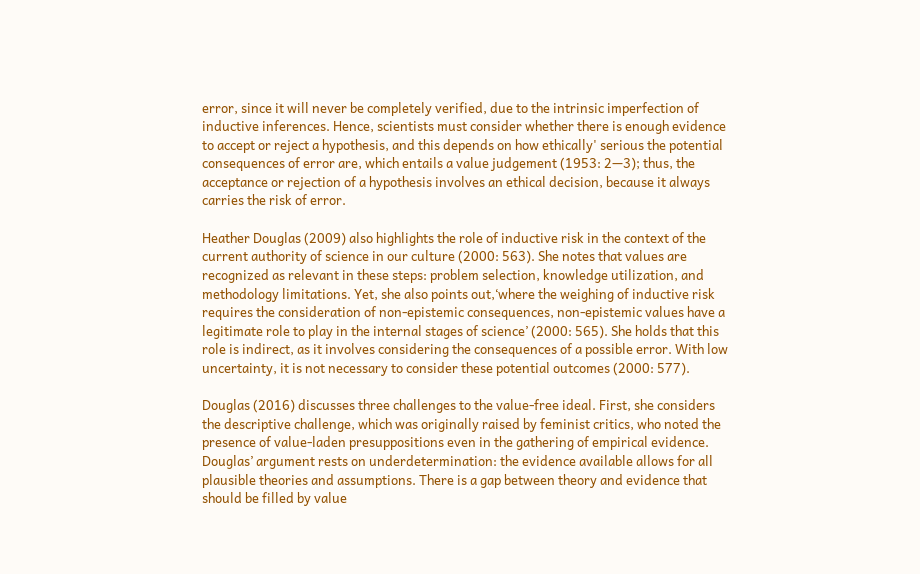error, since it will never be completely verified, due to the intrinsic imperfection of inductive inferences. Hence, scientists must consider whether there is enough evidence to accept or reject a hypothesis, and this depends on how ethically' serious the potential consequences of error are, which entails a value judgement (1953: 2—3); thus, the acceptance or rejection of a hypothesis involves an ethical decision, because it always carries the risk of error.

Heather Douglas (2009) also highlights the role of inductive risk in the context of the current authority of science in our culture (2000: 563). She notes that values are recognized as relevant in these steps: problem selection, knowledge utilization, and methodology limitations. Yet, she also points out,‘where the weighing of inductive risk requires the consideration of non-epistemic consequences, non-epistemic values have a legitimate role to play in the internal stages of science’ (2000: 565). She holds that this role is indirect, as it involves considering the consequences of a possible error. With low uncertainty, it is not necessary to consider these potential outcomes (2000: 577).

Douglas (2016) discusses three challenges to the value-free ideal. First, she considers the descriptive challenge, which was originally raised by feminist critics, who noted the presence of value-laden presuppositions even in the gathering of empirical evidence. Douglas’ argument rests on underdetermination: the evidence available allows for all plausible theories and assumptions. There is a gap between theory and evidence that should be filled by value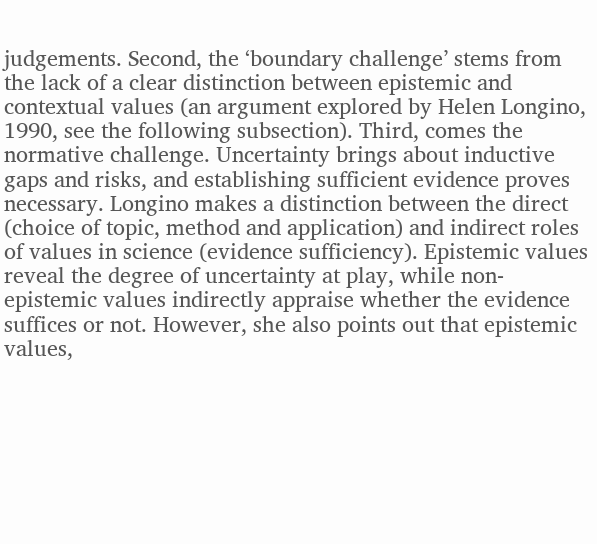judgements. Second, the ‘boundary challenge’ stems from the lack of a clear distinction between epistemic and contextual values (an argument explored by Helen Longino, 1990, see the following subsection). Third, comes the normative challenge. Uncertainty brings about inductive gaps and risks, and establishing sufficient evidence proves necessary. Longino makes a distinction between the direct (choice of topic, method and application) and indirect roles of values in science (evidence sufficiency). Epistemic values reveal the degree of uncertainty at play, while non-epistemic values indirectly appraise whether the evidence suffices or not. However, she also points out that epistemic values,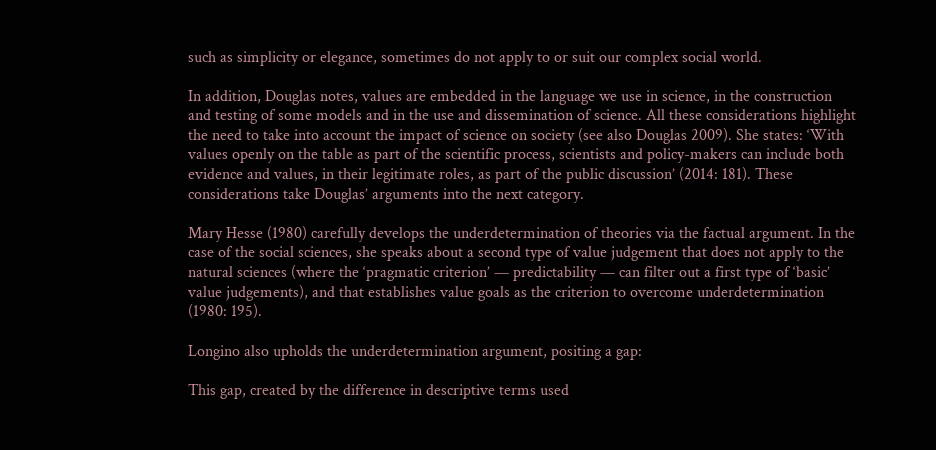such as simplicity or elegance, sometimes do not apply to or suit our complex social world.

In addition, Douglas notes, values are embedded in the language we use in science, in the construction and testing of some models and in the use and dissemination of science. All these considerations highlight the need to take into account the impact of science on society (see also Douglas 2009). She states: ‘With values openly on the table as part of the scientific process, scientists and policy-makers can include both evidence and values, in their legitimate roles, as part of the public discussion’ (2014: 181). These considerations take Douglas’ arguments into the next category.

Mary Hesse (1980) carefully develops the underdetermination of theories via the factual argument. In the case of the social sciences, she speaks about a second type of value judgement that does not apply to the natural sciences (where the ‘pragmatic criterion’ — predictability — can filter out a first type of ‘basic’ value judgements), and that establishes value goals as the criterion to overcome underdetermination (1980: 195).

Longino also upholds the underdetermination argument, positing a gap:

This gap, created by the difference in descriptive terms used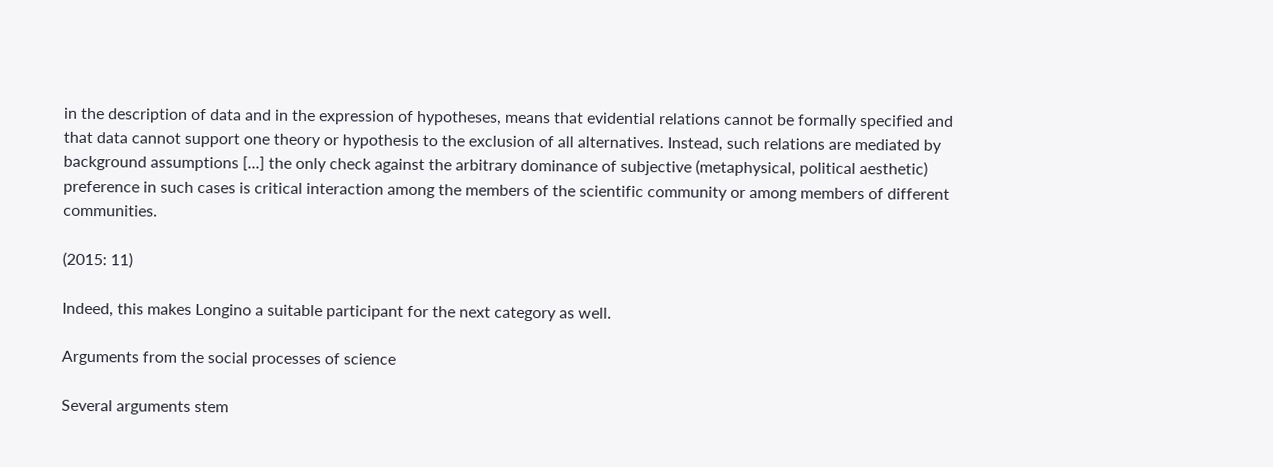in the description of data and in the expression of hypotheses, means that evidential relations cannot be formally specified and that data cannot support one theory or hypothesis to the exclusion of all alternatives. Instead, such relations are mediated by background assumptions [...] the only check against the arbitrary dominance of subjective (metaphysical, political aesthetic) preference in such cases is critical interaction among the members of the scientific community or among members of different communities.

(2015: 11)

Indeed, this makes Longino a suitable participant for the next category as well.

Arguments from the social processes of science

Several arguments stem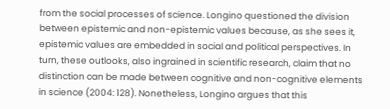from the social processes of science. Longino questioned the division between epistemic and non-epistemic values because, as she sees it, epistemic values are embedded in social and political perspectives. In turn, these outlooks, also ingrained in scientific research, claim that no distinction can be made between cognitive and non-cognitive elements in science (2004: 128). Nonetheless, Longino argues that this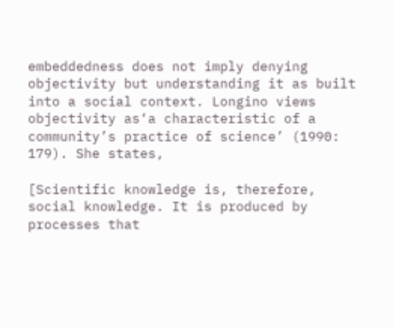embeddedness does not imply denying objectivity but understanding it as built into a social context. Longino views objectivity as‘a characteristic of a community’s practice of science’ (1990: 179). She states,

[Scientific knowledge is, therefore, social knowledge. It is produced by processes that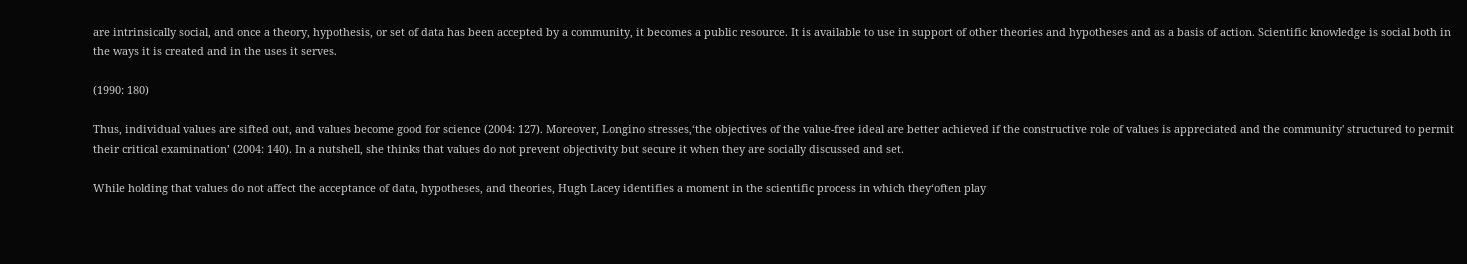are intrinsically social, and once a theory, hypothesis, or set of data has been accepted by a community, it becomes a public resource. It is available to use in support of other theories and hypotheses and as a basis of action. Scientific knowledge is social both in the ways it is created and in the uses it serves.

(1990: 180)

Thus, individual values are sifted out, and values become good for science (2004: 127). Moreover, Longino stresses,‘the objectives of the value-free ideal are better achieved if the constructive role of values is appreciated and the community' structured to permit their critical examination’ (2004: 140). In a nutshell, she thinks that values do not prevent objectivity but secure it when they are socially discussed and set.

While holding that values do not affect the acceptance of data, hypotheses, and theories, Hugh Lacey identifies a moment in the scientific process in which they‘often play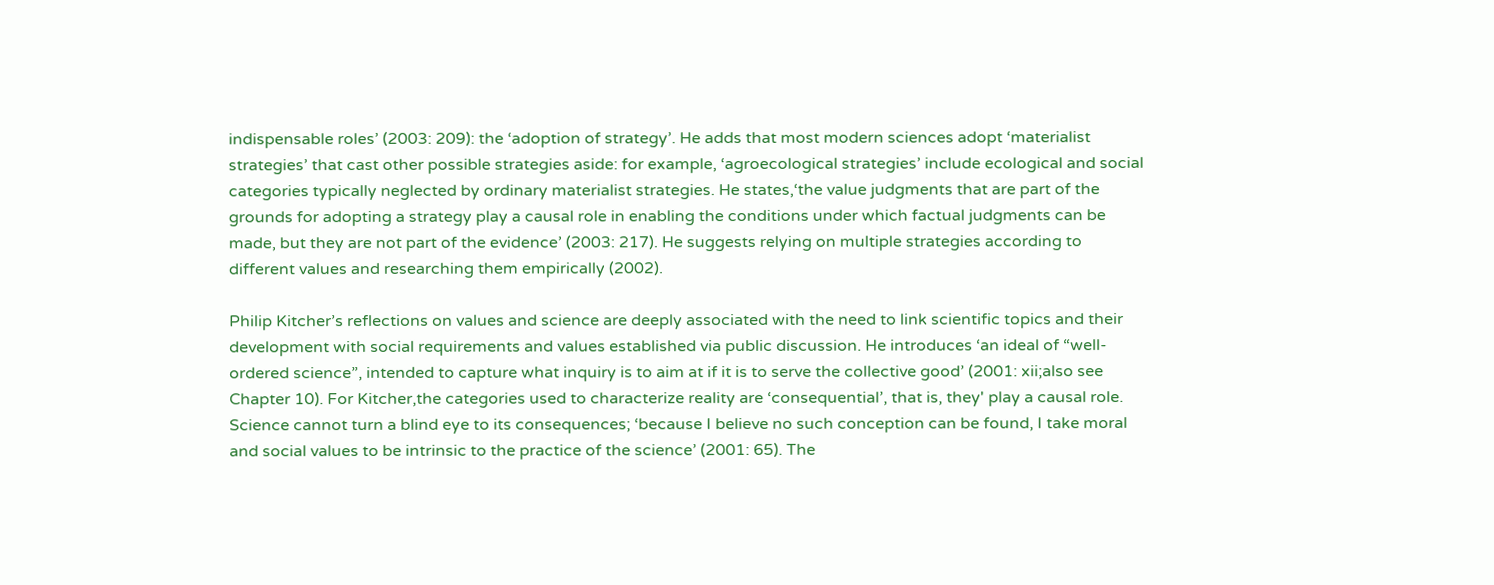indispensable roles’ (2003: 209): the ‘adoption of strategy’. He adds that most modern sciences adopt ‘materialist strategies’ that cast other possible strategies aside: for example, ‘agroecological strategies’ include ecological and social categories typically neglected by ordinary materialist strategies. He states,‘the value judgments that are part of the grounds for adopting a strategy play a causal role in enabling the conditions under which factual judgments can be made, but they are not part of the evidence’ (2003: 217). He suggests relying on multiple strategies according to different values and researching them empirically (2002).

Philip Kitcher’s reflections on values and science are deeply associated with the need to link scientific topics and their development with social requirements and values established via public discussion. He introduces ‘an ideal of “well-ordered science”, intended to capture what inquiry is to aim at if it is to serve the collective good’ (2001: xii;also see Chapter 10). For Kitcher,the categories used to characterize reality are ‘consequential’, that is, they' play a causal role. Science cannot turn a blind eye to its consequences; ‘because I believe no such conception can be found, I take moral and social values to be intrinsic to the practice of the science’ (2001: 65). The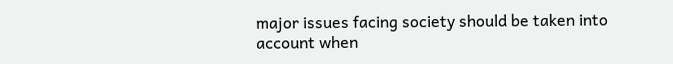major issues facing society should be taken into account when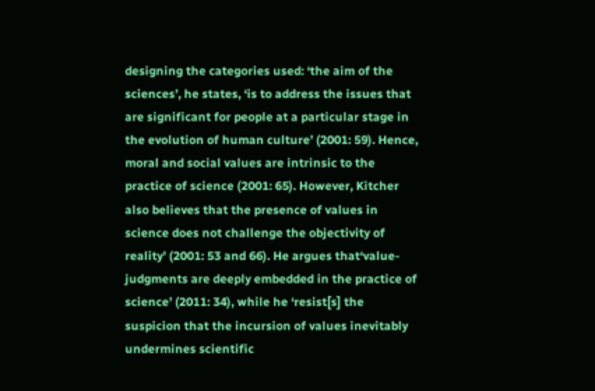designing the categories used: ‘the aim of the sciences’, he states, ‘is to address the issues that are significant for people at a particular stage in the evolution of human culture’ (2001: 59). Hence, moral and social values are intrinsic to the practice of science (2001: 65). However, Kitcher also believes that the presence of values in science does not challenge the objectivity of reality' (2001: 53 and 66). He argues that‘value-judgments are deeply embedded in the practice of science’ (2011: 34), while he ‘resist[s] the suspicion that the incursion of values inevitably undermines scientific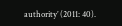authority’ (2011: 40).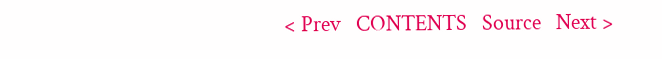< Prev   CONTENTS   Source   Next >